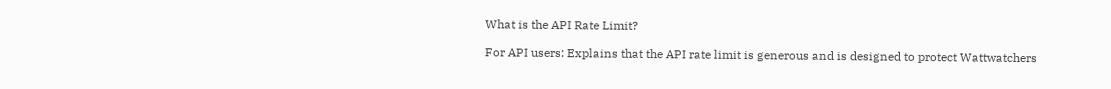What is the API Rate Limit?

For API users: Explains that the API rate limit is generous and is designed to protect Wattwatchers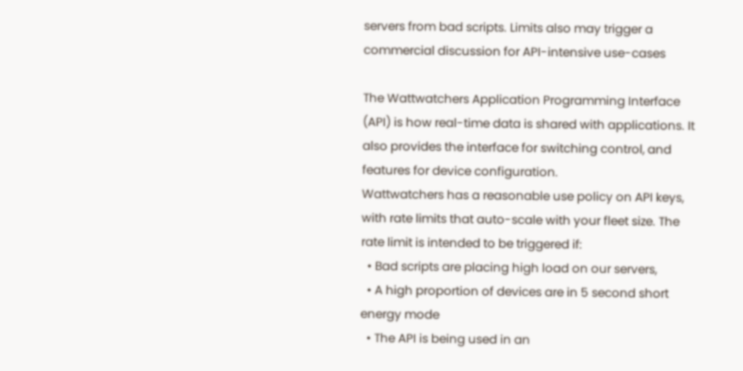servers from bad scripts. Limits also may trigger a commercial discussion for API-intensive use-cases

The Wattwatchers Application Programming Interface (API) is how real-time data is shared with applications. It also provides the interface for switching control, and features for device configuration.
Wattwatchers has a reasonable use policy on API keys, with rate limits that auto-scale with your fleet size. The rate limit is intended to be triggered if:
  • Bad scripts are placing high load on our servers,
  • A high proportion of devices are in 5 second short energy mode
  • The API is being used in an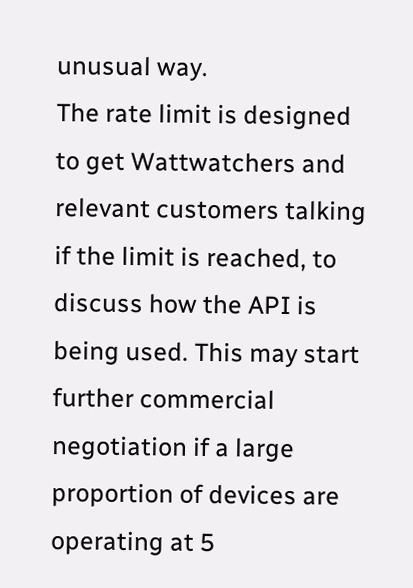unusual way.
The rate limit is designed to get Wattwatchers and relevant customers talking if the limit is reached, to discuss how the API is being used. This may start further commercial negotiation if a large proportion of devices are operating at 5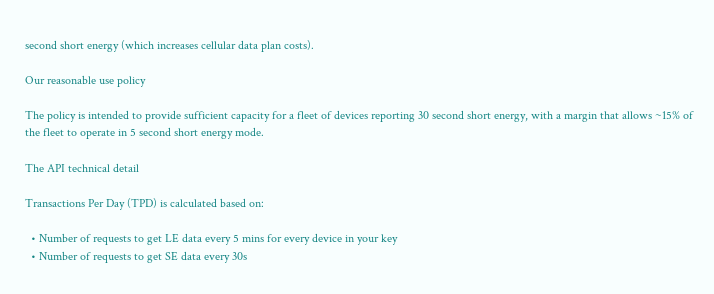second short energy (which increases cellular data plan costs).

Our reasonable use policy

The policy is intended to provide sufficient capacity for a fleet of devices reporting 30 second short energy, with a margin that allows ~15% of the fleet to operate in 5 second short energy mode.

The API technical detail

Transactions Per Day (TPD) is calculated based on:

  • Number of requests to get LE data every 5 mins for every device in your key
  • Number of requests to get SE data every 30s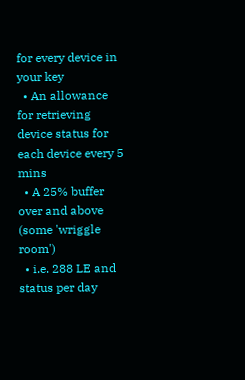for every device in your key
  • An allowance for retrieving device status for each device every 5 mins
  • A 25% buffer over and above (some 'wriggle room')
  • i.e. 288 LE and status per day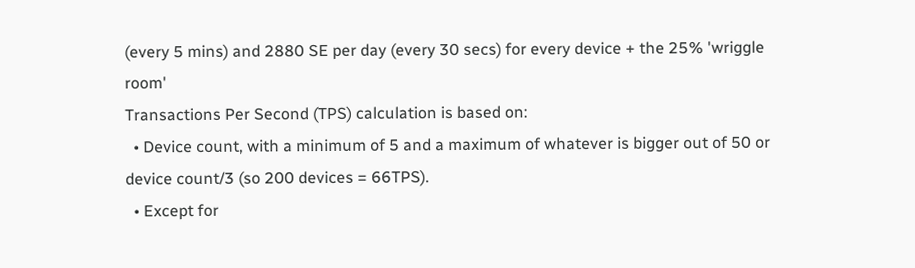(every 5 mins) and 2880 SE per day (every 30 secs) for every device + the 25% 'wriggle room'
Transactions Per Second (TPS) calculation is based on:
  • Device count, with a minimum of 5 and a maximum of whatever is bigger out of 50 or device count/3 (so 200 devices = 66TPS).
  • Except for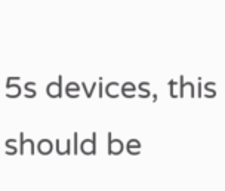5s devices, this should be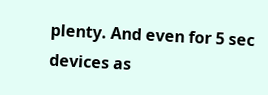plenty. And even for 5 sec devices as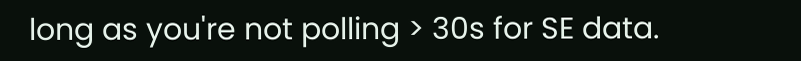long as you're not polling > 30s for SE data.